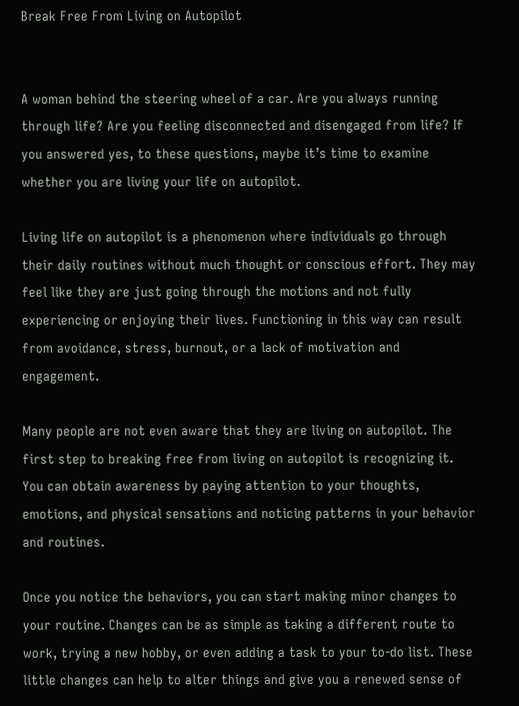Break Free From Living on Autopilot


A woman behind the steering wheel of a car. Are you always running through life? Are you feeling disconnected and disengaged from life? If you answered yes, to these questions, maybe it’s time to examine whether you are living your life on autopilot.

Living life on autopilot is a phenomenon where individuals go through their daily routines without much thought or conscious effort. They may feel like they are just going through the motions and not fully experiencing or enjoying their lives. Functioning in this way can result from avoidance, stress, burnout, or a lack of motivation and engagement.

Many people are not even aware that they are living on autopilot. The first step to breaking free from living on autopilot is recognizing it. You can obtain awareness by paying attention to your thoughts, emotions, and physical sensations and noticing patterns in your behavior and routines.

Once you notice the behaviors, you can start making minor changes to your routine. Changes can be as simple as taking a different route to work, trying a new hobby, or even adding a task to your to-do list. These little changes can help to alter things and give you a renewed sense of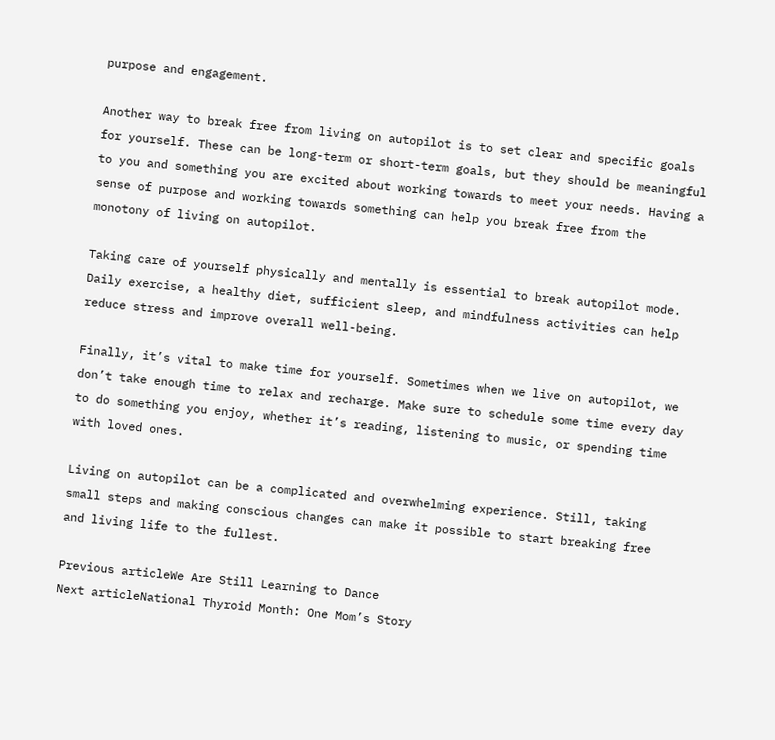purpose and engagement.

Another way to break free from living on autopilot is to set clear and specific goals for yourself. These can be long-term or short-term goals, but they should be meaningful to you and something you are excited about working towards to meet your needs. Having a sense of purpose and working towards something can help you break free from the monotony of living on autopilot.

Taking care of yourself physically and mentally is essential to break autopilot mode. Daily exercise, a healthy diet, sufficient sleep, and mindfulness activities can help reduce stress and improve overall well-being.

Finally, it’s vital to make time for yourself. Sometimes when we live on autopilot, we don’t take enough time to relax and recharge. Make sure to schedule some time every day to do something you enjoy, whether it’s reading, listening to music, or spending time with loved ones.

Living on autopilot can be a complicated and overwhelming experience. Still, taking small steps and making conscious changes can make it possible to start breaking free and living life to the fullest.

Previous articleWe Are Still Learning to Dance
Next articleNational Thyroid Month: One Mom’s Story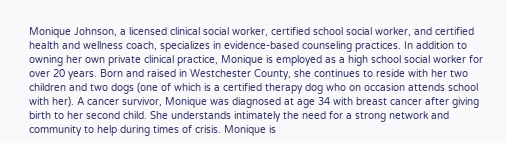Monique Johnson, a licensed clinical social worker, certified school social worker, and certified health and wellness coach, specializes in evidence-based counseling practices. In addition to owning her own private clinical practice, Monique is employed as a high school social worker for over 20 years. Born and raised in Westchester County, she continues to reside with her two children and two dogs (one of which is a certified therapy dog who on occasion attends school with her). A cancer survivor, Monique was diagnosed at age 34 with breast cancer after giving birth to her second child. She understands intimately the need for a strong network and community to help during times of crisis. Monique is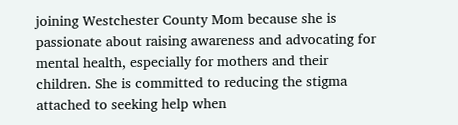joining Westchester County Mom because she is passionate about raising awareness and advocating for mental health, especially for mothers and their children. She is committed to reducing the stigma attached to seeking help when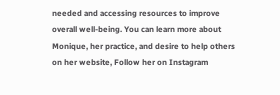needed and accessing resources to improve overall well-being. You can learn more about Monique, her practice, and desire to help others on her website, Follow her on Instagram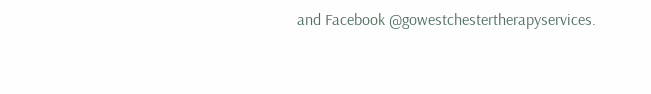and Facebook @gowestchestertherapyservices.